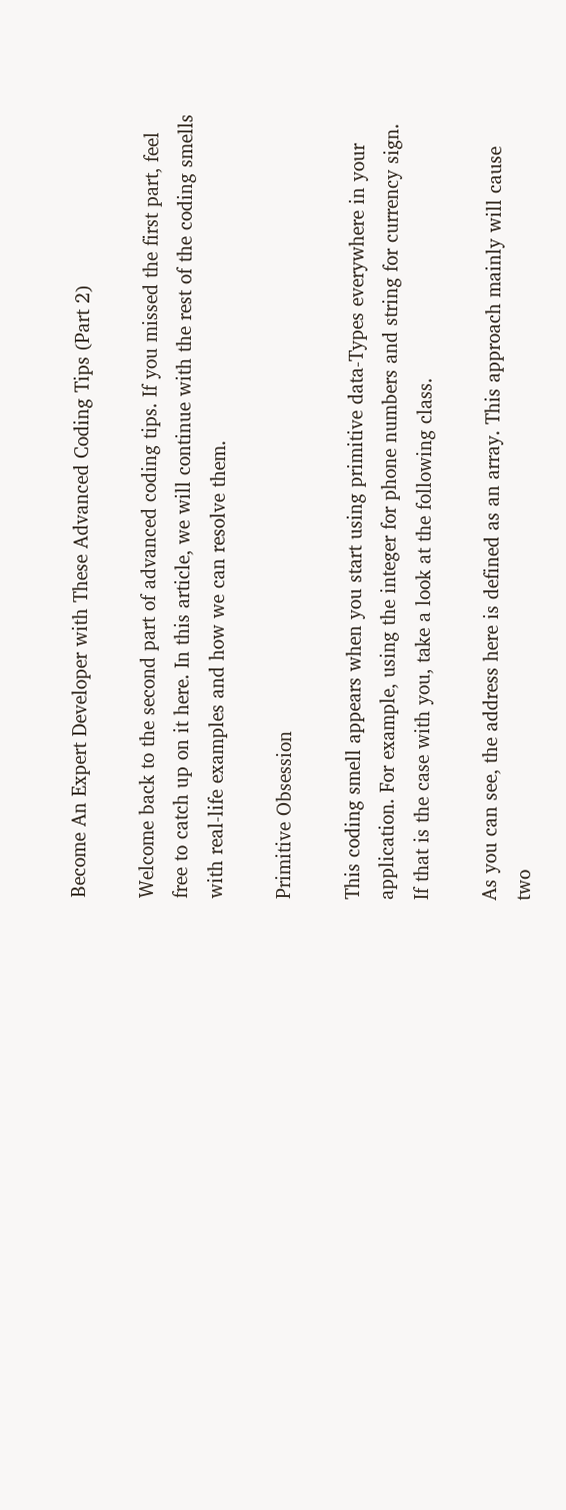Become An Expert Developer with These Advanced Coding Tips (Part 2)

Welcome back to the second part of advanced coding tips. If you missed the first part, feel free to catch up on it here. In this article, we will continue with the rest of the coding smells with real-life examples and how we can resolve them.

Primitive Obsession

This coding smell appears when you start using primitive data-Types everywhere in your application. For example, using the integer for phone numbers and string for currency sign. If that is the case with you, take a look at the following class.

As you can see, the address here is defined as an array. This approach mainly will cause two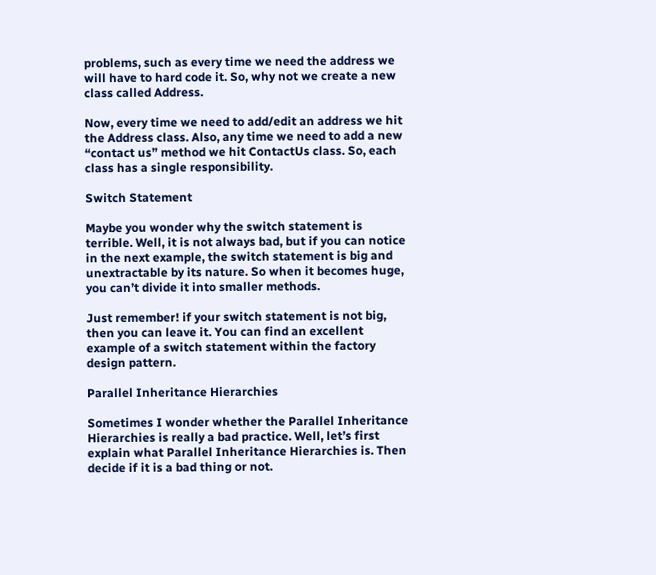problems, such as every time we need the address we will have to hard code it. So, why not we create a new class called Address.

Now, every time we need to add/edit an address we hit the Address class. Also, any time we need to add a new “contact us” method we hit ContactUs class. So, each class has a single responsibility.

Switch Statement

Maybe you wonder why the switch statement is terrible. Well, it is not always bad, but if you can notice in the next example, the switch statement is big and unextractable by its nature. So when it becomes huge, you can’t divide it into smaller methods.

Just remember! if your switch statement is not big, then you can leave it. You can find an excellent example of a switch statement within the factory design pattern.

Parallel Inheritance Hierarchies

Sometimes I wonder whether the Parallel Inheritance Hierarchies is really a bad practice. Well, let’s first explain what Parallel Inheritance Hierarchies is. Then decide if it is a bad thing or not.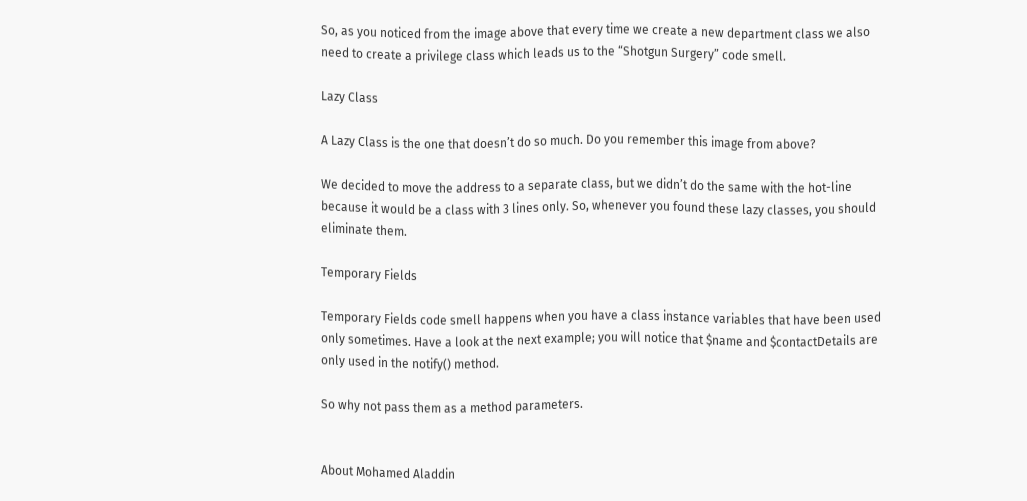So, as you noticed from the image above that every time we create a new department class we also need to create a privilege class which leads us to the “Shotgun Surgery” code smell.

Lazy Class

A Lazy Class is the one that doesn’t do so much. Do you remember this image from above?

We decided to move the address to a separate class, but we didn’t do the same with the hot-line because it would be a class with 3 lines only. So, whenever you found these lazy classes, you should eliminate them.

Temporary Fields

Temporary Fields code smell happens when you have a class instance variables that have been used only sometimes. Have a look at the next example; you will notice that $name and $contactDetails are only used in the notify() method.

So why not pass them as a method parameters.


About Mohamed Aladdin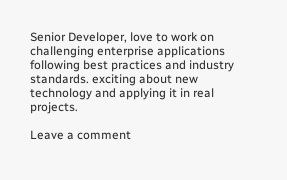Senior Developer, love to work on challenging enterprise applications following best practices and industry standards. exciting about new technology and applying it in real projects.

Leave a comment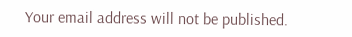Your email address will not be published.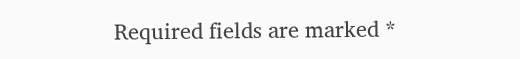Required fields are marked *